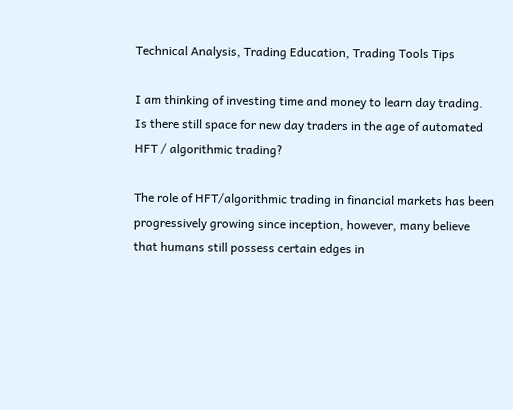Technical Analysis, Trading Education, Trading Tools Tips

I am thinking of investing time and money to learn day trading. Is there still space for new day traders in the age of automated HFT / algorithmic trading?

The role of HFT/algorithmic trading in financial markets has been progressively growing since inception, however, many believe that humans still possess certain edges in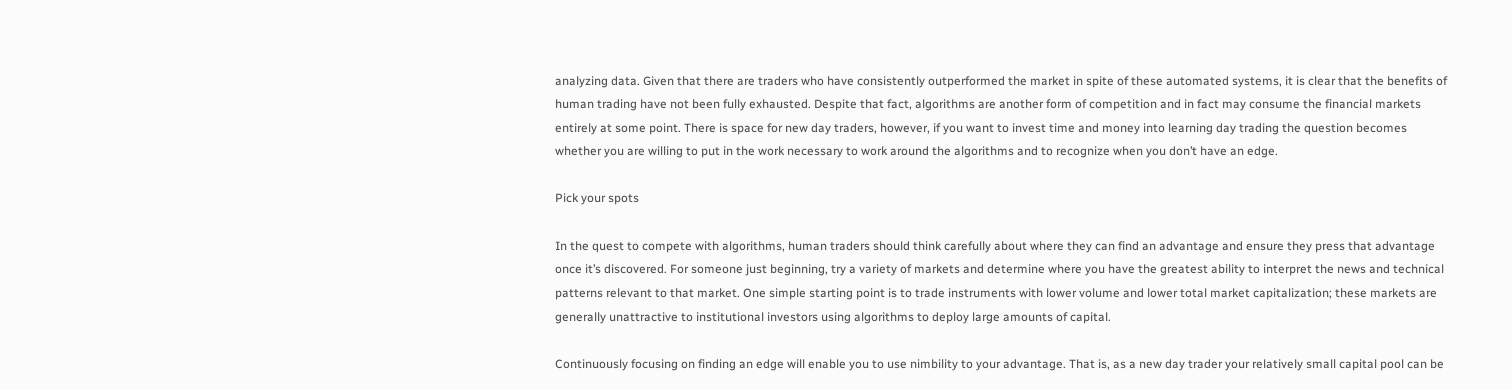analyzing data. Given that there are traders who have consistently outperformed the market in spite of these automated systems, it is clear that the benefits of human trading have not been fully exhausted. Despite that fact, algorithms are another form of competition and in fact may consume the financial markets entirely at some point. There is space for new day traders, however, if you want to invest time and money into learning day trading the question becomes whether you are willing to put in the work necessary to work around the algorithms and to recognize when you don’t have an edge.

Pick your spots

In the quest to compete with algorithms, human traders should think carefully about where they can find an advantage and ensure they press that advantage once it’s discovered. For someone just beginning, try a variety of markets and determine where you have the greatest ability to interpret the news and technical patterns relevant to that market. One simple starting point is to trade instruments with lower volume and lower total market capitalization; these markets are generally unattractive to institutional investors using algorithms to deploy large amounts of capital.

Continuously focusing on finding an edge will enable you to use nimbility to your advantage. That is, as a new day trader your relatively small capital pool can be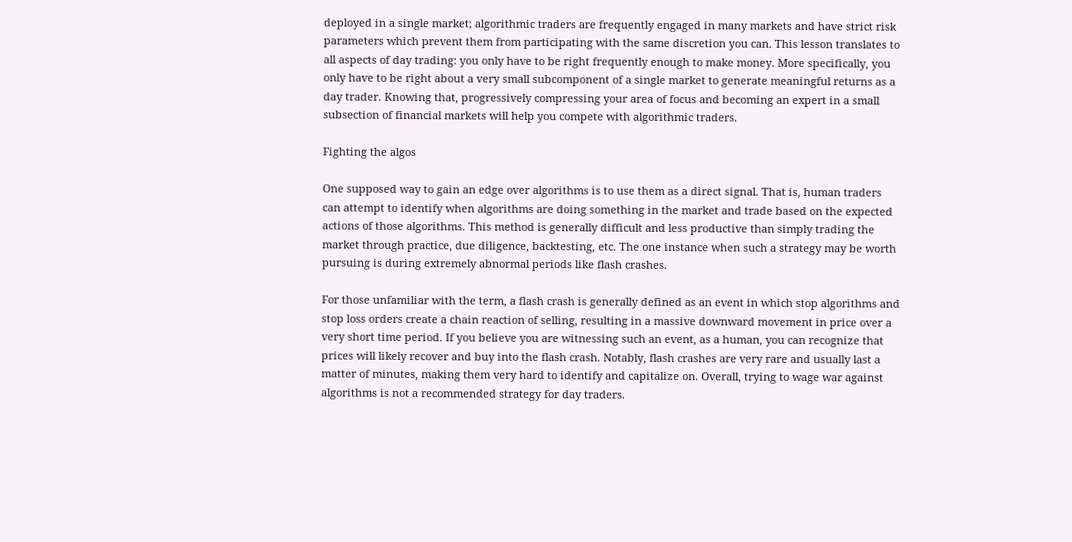deployed in a single market; algorithmic traders are frequently engaged in many markets and have strict risk parameters which prevent them from participating with the same discretion you can. This lesson translates to all aspects of day trading: you only have to be right frequently enough to make money. More specifically, you only have to be right about a very small subcomponent of a single market to generate meaningful returns as a day trader. Knowing that, progressively compressing your area of focus and becoming an expert in a small subsection of financial markets will help you compete with algorithmic traders.

Fighting the algos

One supposed way to gain an edge over algorithms is to use them as a direct signal. That is, human traders can attempt to identify when algorithms are doing something in the market and trade based on the expected actions of those algorithms. This method is generally difficult and less productive than simply trading the market through practice, due diligence, backtesting, etc. The one instance when such a strategy may be worth pursuing is during extremely abnormal periods like flash crashes.

For those unfamiliar with the term, a flash crash is generally defined as an event in which stop algorithms and stop loss orders create a chain reaction of selling, resulting in a massive downward movement in price over a very short time period. If you believe you are witnessing such an event, as a human, you can recognize that prices will likely recover and buy into the flash crash. Notably, flash crashes are very rare and usually last a matter of minutes, making them very hard to identify and capitalize on. Overall, trying to wage war against algorithms is not a recommended strategy for day traders.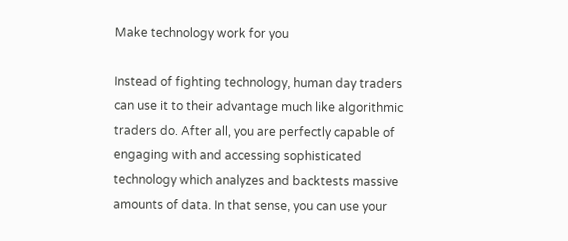Make technology work for you

Instead of fighting technology, human day traders can use it to their advantage much like algorithmic traders do. After all, you are perfectly capable of engaging with and accessing sophisticated technology which analyzes and backtests massive amounts of data. In that sense, you can use your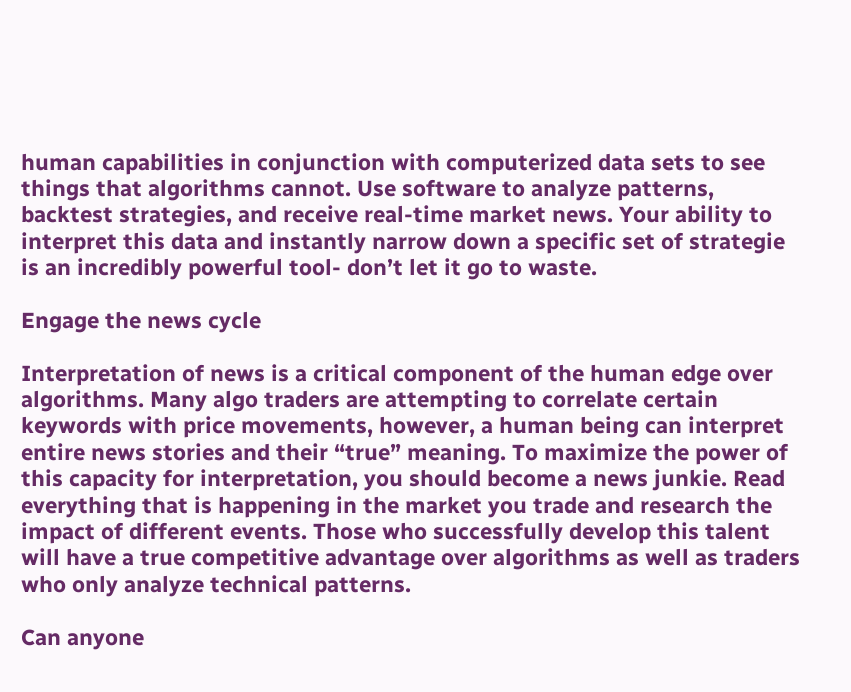human capabilities in conjunction with computerized data sets to see things that algorithms cannot. Use software to analyze patterns, backtest strategies, and receive real-time market news. Your ability to interpret this data and instantly narrow down a specific set of strategie is an incredibly powerful tool- don’t let it go to waste.

Engage the news cycle

Interpretation of news is a critical component of the human edge over algorithms. Many algo traders are attempting to correlate certain keywords with price movements, however, a human being can interpret entire news stories and their “true” meaning. To maximize the power of this capacity for interpretation, you should become a news junkie. Read everything that is happening in the market you trade and research the impact of different events. Those who successfully develop this talent will have a true competitive advantage over algorithms as well as traders who only analyze technical patterns.

Can anyone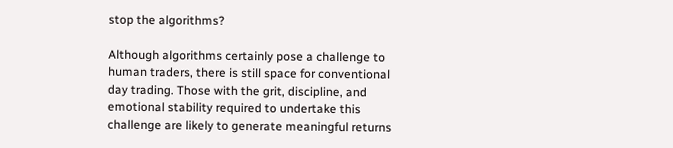stop the algorithms?

Although algorithms certainly pose a challenge to human traders, there is still space for conventional day trading. Those with the grit, discipline, and emotional stability required to undertake this challenge are likely to generate meaningful returns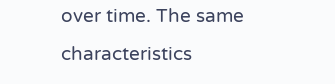over time. The same characteristics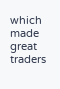which made great traders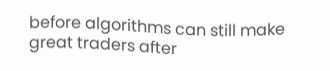before algorithms can still make great traders after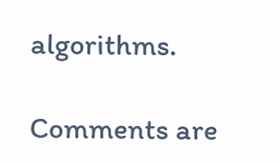algorithms.

Comments are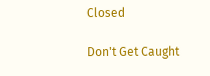Closed

Don't Get Caught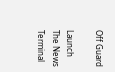Off Guard

Launch The News Terminal